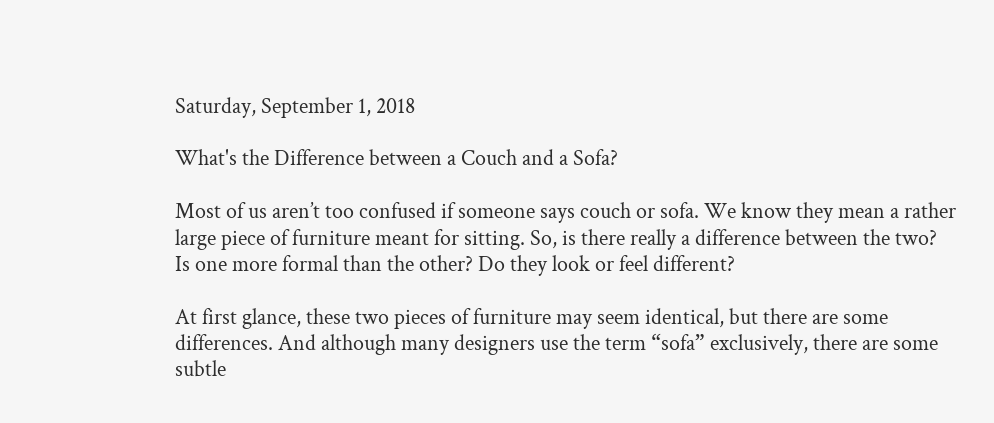Saturday, September 1, 2018

What's the Difference between a Couch and a Sofa?

Most of us aren’t too confused if someone says couch or sofa. We know they mean a rather large piece of furniture meant for sitting. So, is there really a difference between the two? Is one more formal than the other? Do they look or feel different?

At first glance, these two pieces of furniture may seem identical, but there are some differences. And although many designers use the term “sofa” exclusively, there are some subtle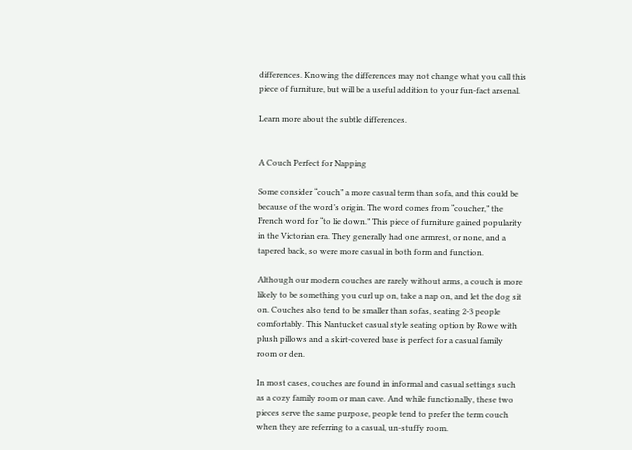differences. Knowing the differences may not change what you call this piece of furniture, but will be a useful addition to your fun-fact arsenal.

Learn more about the subtle differences.


A Couch Perfect for Napping

Some consider “couch” a more casual term than sofa, and this could be because of the word’s origin. The word comes from “coucher,” the French word for “to lie down.” This piece of furniture gained popularity in the Victorian era. They generally had one armrest, or none, and a tapered back, so were more casual in both form and function.

Although our modern couches are rarely without arms, a couch is more likely to be something you curl up on, take a nap on, and let the dog sit on. Couches also tend to be smaller than sofas, seating 2-3 people comfortably. This Nantucket casual style seating option by Rowe with plush pillows and a skirt-covered base is perfect for a casual family room or den.

In most cases, couches are found in informal and casual settings such as a cozy family room or man cave. And while functionally, these two pieces serve the same purpose, people tend to prefer the term couch when they are referring to a casual, un-stuffy room.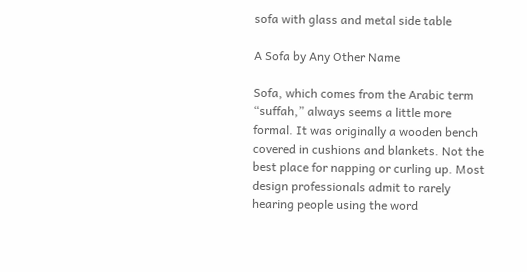sofa with glass and metal side table

A Sofa by Any Other Name

Sofa, which comes from the Arabic term “suffah,” always seems a little more formal. It was originally a wooden bench covered in cushions and blankets. Not the best place for napping or curling up. Most design professionals admit to rarely hearing people using the word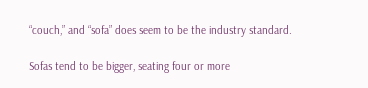“couch,” and “sofa” does seem to be the industry standard.

Sofas tend to be bigger, seating four or more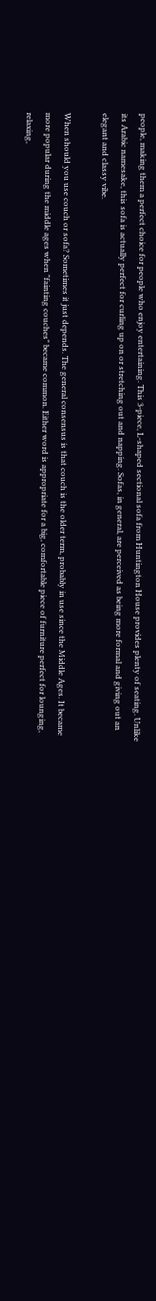people, making them a perfect choice for people who enjoy entertaining. This 3-piece, L-shaped sectional sofa from Huntington House provides plenty of seating. Unlike its Arabic namesake, this sofa is actually perfect for curling up on or stretching out and napping. Sofas, in general, are perceived as being more formal and giving out an elegant and classy vibe.

When should you use couch or sofa? Sometimes it just depends. The general consensus is that couch is the older term, probably in use since the Middle Ages. It became more popular during the middle ages when "fainting couches" became common. Either word is appropriate for a big, comfortable piece of furniture perfect for lounging, relaxing,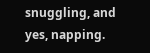snuggling, and yes, napping.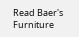Read Baer's Furniture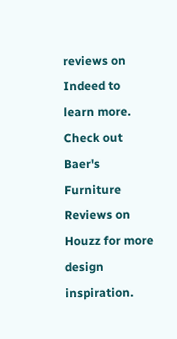reviews on Indeed to learn more. Check out Baer's Furniture Reviews on Houzz for more design inspiration.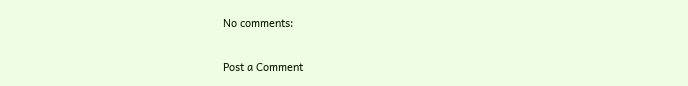No comments:

Post a Comment